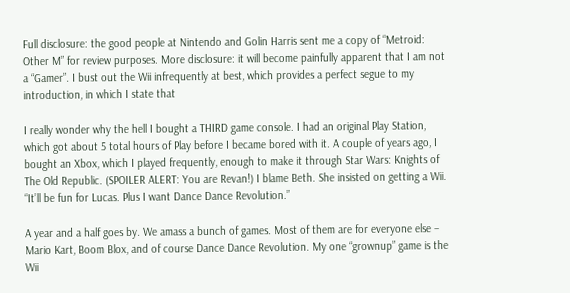Full disclosure: the good people at Nintendo and Golin Harris sent me a copy of “Metroid: Other M” for review purposes. More disclosure: it will become painfully apparent that I am not a “Gamer”. I bust out the Wii infrequently at best, which provides a perfect segue to my introduction, in which I state that

I really wonder why the hell I bought a THIRD game console. I had an original Play Station, which got about 5 total hours of Play before I became bored with it. A couple of years ago, I bought an Xbox, which I played frequently, enough to make it through Star Wars: Knights of The Old Republic. (SPOILER ALERT: You are Revan!) I blame Beth. She insisted on getting a Wii. “It’ll be fun for Lucas. Plus I want Dance Dance Revolution.”

A year and a half goes by. We amass a bunch of games. Most of them are for everyone else – Mario Kart, Boom Blox, and of course Dance Dance Revolution. My one “grownup” game is the Wii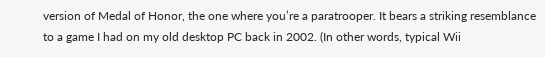version of Medal of Honor, the one where you’re a paratrooper. It bears a striking resemblance to a game I had on my old desktop PC back in 2002. (In other words, typical Wii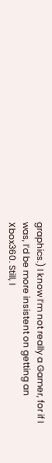graphics.) I know I’m not really a Gamer, for if I was, I’d be more insistent on getting an Xbox360. Still, I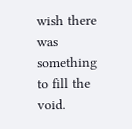wish there was something to fill the void.